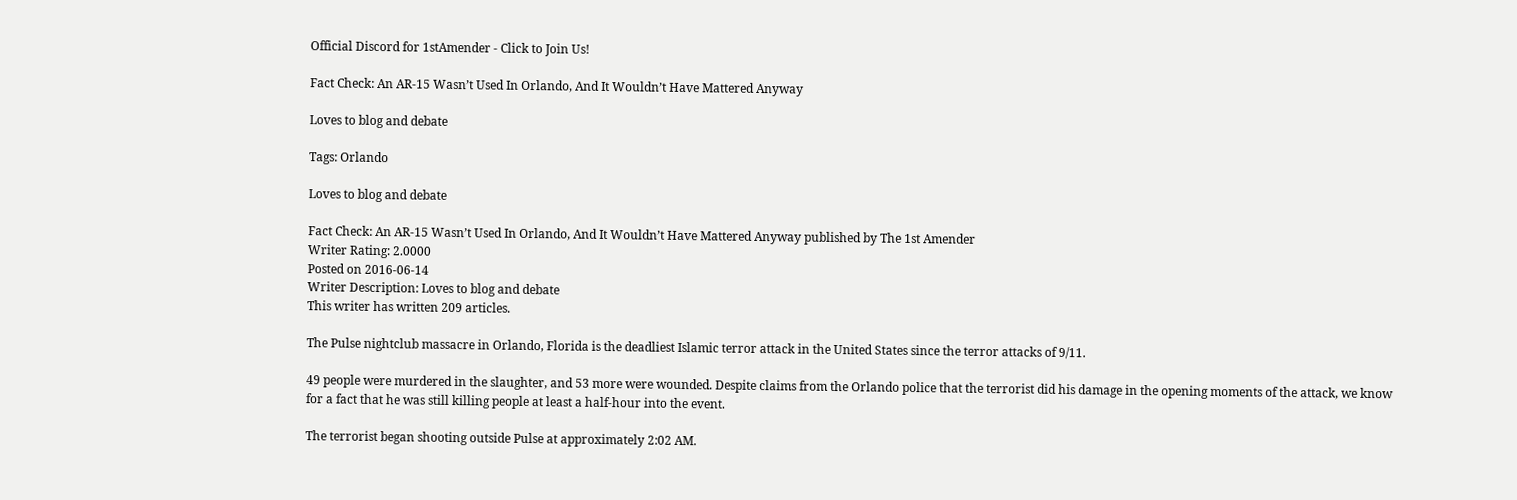Official Discord for 1stAmender - Click to Join Us!

Fact Check: An AR-15 Wasn’t Used In Orlando, And It Wouldn’t Have Mattered Anyway

Loves to blog and debate

Tags: Orlando

Loves to blog and debate

Fact Check: An AR-15 Wasn’t Used In Orlando, And It Wouldn’t Have Mattered Anyway published by The 1st Amender
Writer Rating: 2.0000
Posted on 2016-06-14
Writer Description: Loves to blog and debate
This writer has written 209 articles.

The Pulse nightclub massacre in Orlando, Florida is the deadliest Islamic terror attack in the United States since the terror attacks of 9/11.

49 people were murdered in the slaughter, and 53 more were wounded. Despite claims from the Orlando police that the terrorist did his damage in the opening moments of the attack, we know for a fact that he was still killing people at least a half-hour into the event.

The terrorist began shooting outside Pulse at approximately 2:02 AM.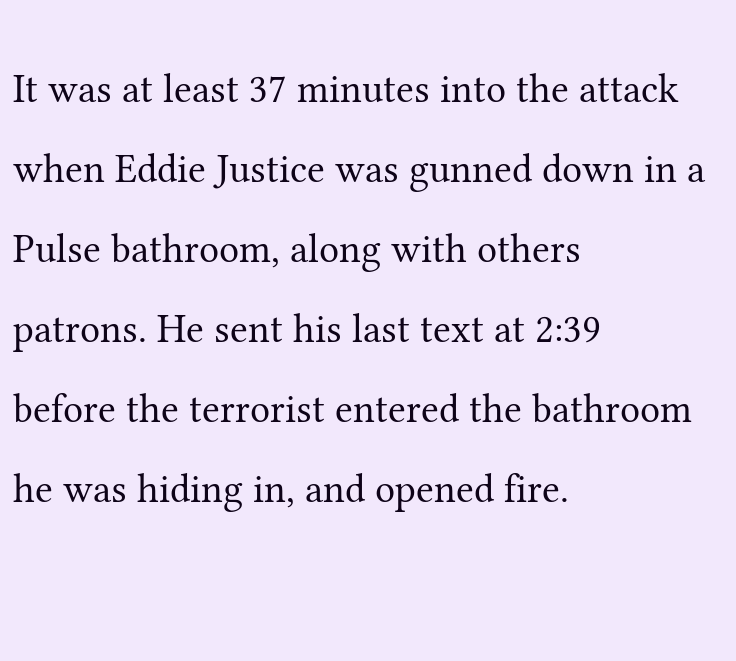It was at least 37 minutes into the attack when Eddie Justice was gunned down in a Pulse bathroom, along with others patrons. He sent his last text at 2:39 before the terrorist entered the bathroom he was hiding in, and opened fire.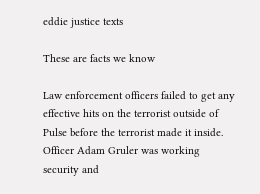eddie justice texts

These are facts we know

Law enforcement officers failed to get any effective hits on the terrorist outside of Pulse before the terrorist made it inside. Officer Adam Gruler was working security and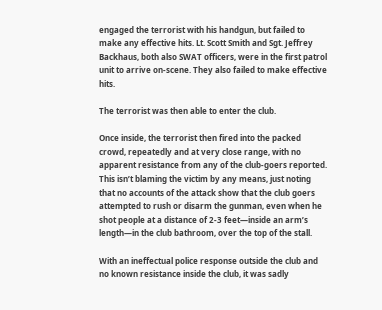engaged the terrorist with his handgun, but failed to make any effective hits. Lt. Scott Smith and Sgt. Jeffrey Backhaus, both also SWAT officers, were in the first patrol unit to arrive on-scene. They also failed to make effective hits.

The terrorist was then able to enter the club.

Once inside, the terrorist then fired into the packed crowd, repeatedly and at very close range, with no apparent resistance from any of the club-goers reported. This isn’t blaming the victim by any means, just noting that no accounts of the attack show that the club goers attempted to rush or disarm the gunman, even when he shot people at a distance of 2-3 feet—inside an arm’s length—in the club bathroom, over the top of the stall.

With an ineffectual police response outside the club and no known resistance inside the club, it was sadly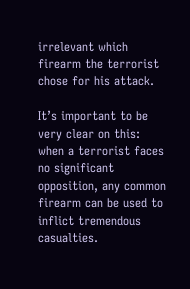irrelevant which firearm the terrorist chose for his attack.

It’s important to be very clear on this: when a terrorist faces no significant opposition, any common firearm can be used to inflict tremendous casualties.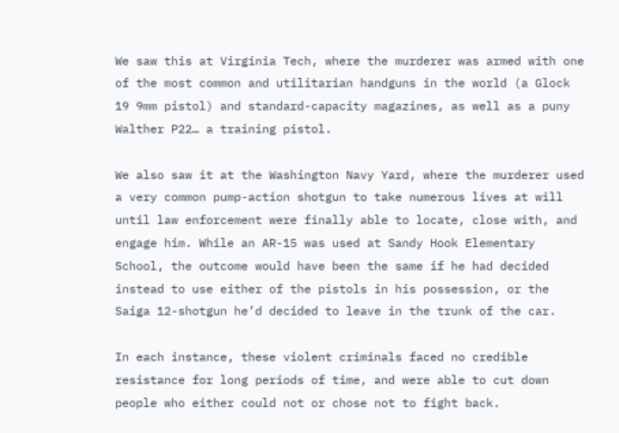We saw this at Virginia Tech, where the murderer was armed with one of the most common and utilitarian handguns in the world (a Glock 19 9mm pistol) and standard-capacity magazines, as well as a puny Walther P22… a training pistol.

We also saw it at the Washington Navy Yard, where the murderer used a very common pump-action shotgun to take numerous lives at will until law enforcement were finally able to locate, close with, and engage him. While an AR-15 was used at Sandy Hook Elementary School, the outcome would have been the same if he had decided instead to use either of the pistols in his possession, or the Saiga 12-shotgun he’d decided to leave in the trunk of the car.

In each instance, these violent criminals faced no credible resistance for long periods of time, and were able to cut down people who either could not or chose not to fight back.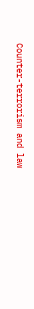Counter-terrorism and law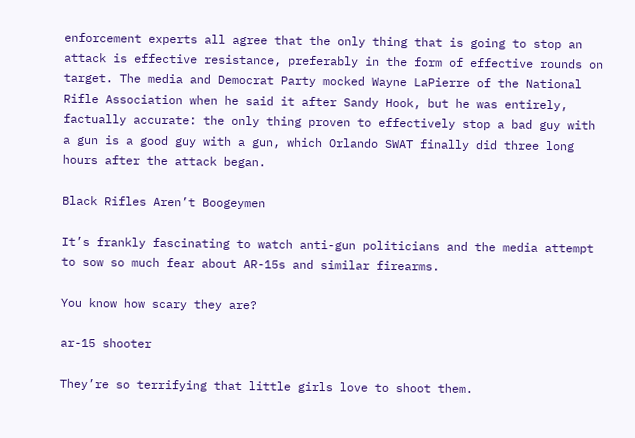enforcement experts all agree that the only thing that is going to stop an attack is effective resistance, preferably in the form of effective rounds on target. The media and Democrat Party mocked Wayne LaPierre of the National Rifle Association when he said it after Sandy Hook, but he was entirely, factually accurate: the only thing proven to effectively stop a bad guy with a gun is a good guy with a gun, which Orlando SWAT finally did three long hours after the attack began.

Black Rifles Aren’t Boogeymen

It’s frankly fascinating to watch anti-gun politicians and the media attempt to sow so much fear about AR-15s and similar firearms.

You know how scary they are?

ar-15 shooter

They’re so terrifying that little girls love to shoot them.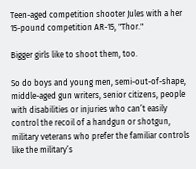Teen-aged competition shooter Jules with a her 15-pound competition AR-15, "Thor."

Bigger girls like to shoot them, too.

So do boys and young men, semi-out-of-shape, middle-aged gun writers, senior citizens, people with disabilities or injuries who can’t easily control the recoil of a handgun or shotgun, military veterans who prefer the familiar controls like the military’s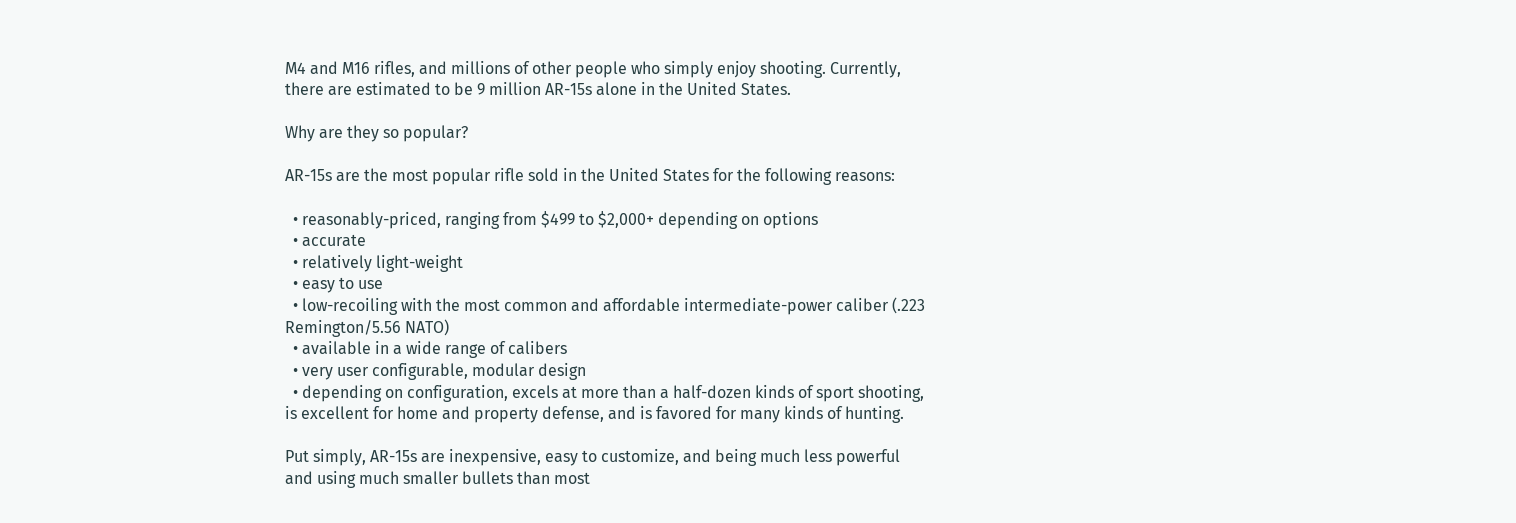M4 and M16 rifles, and millions of other people who simply enjoy shooting. Currently, there are estimated to be 9 million AR-15s alone in the United States.

Why are they so popular?

AR-15s are the most popular rifle sold in the United States for the following reasons:

  • reasonably-priced, ranging from $499 to $2,000+ depending on options
  • accurate
  • relatively light-weight
  • easy to use
  • low-recoiling with the most common and affordable intermediate-power caliber (.223 Remington/5.56 NATO)
  • available in a wide range of calibers
  • very user configurable, modular design
  • depending on configuration, excels at more than a half-dozen kinds of sport shooting, is excellent for home and property defense, and is favored for many kinds of hunting.

Put simply, AR-15s are inexpensive, easy to customize, and being much less powerful and using much smaller bullets than most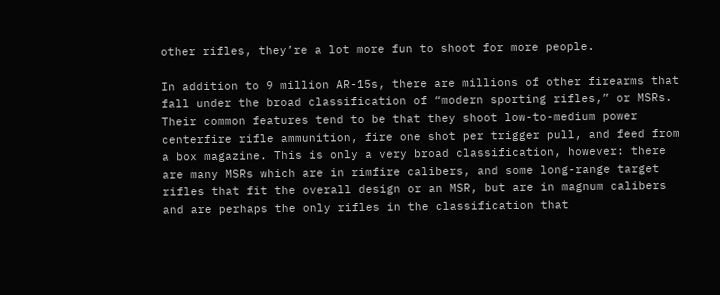other rifles, they’re a lot more fun to shoot for more people.

In addition to 9 million AR-15s, there are millions of other firearms that fall under the broad classification of “modern sporting rifles,” or MSRs. Their common features tend to be that they shoot low-to-medium power centerfire rifle ammunition, fire one shot per trigger pull, and feed from a box magazine. This is only a very broad classification, however: there are many MSRs which are in rimfire calibers, and some long-range target rifles that fit the overall design or an MSR, but are in magnum calibers and are perhaps the only rifles in the classification that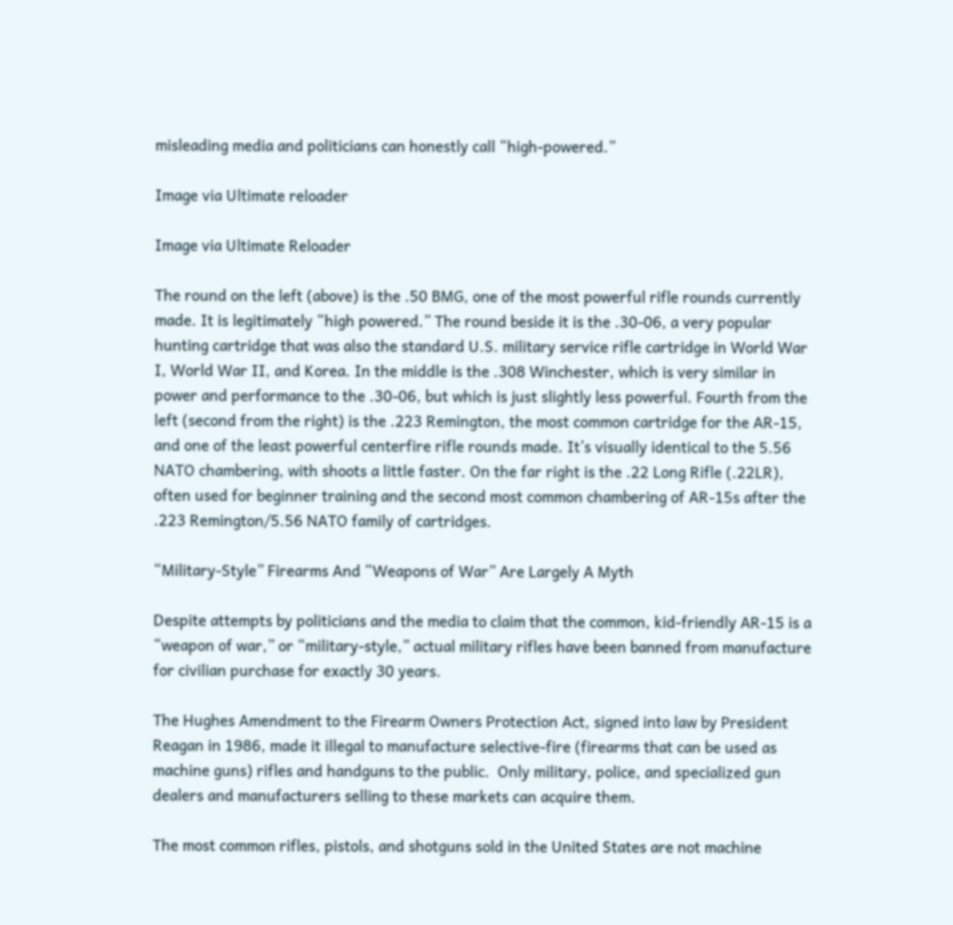misleading media and politicians can honestly call “high-powered.”

Image via Ultimate reloader

Image via Ultimate Reloader

The round on the left (above) is the .50 BMG, one of the most powerful rifle rounds currently made. It is legitimately “high powered.” The round beside it is the .30-06, a very popular hunting cartridge that was also the standard U.S. military service rifle cartridge in World War I, World War II, and Korea. In the middle is the .308 Winchester, which is very similar in power and performance to the .30-06, but which is just slightly less powerful. Fourth from the left (second from the right) is the .223 Remington, the most common cartridge for the AR-15, and one of the least powerful centerfire rifle rounds made. It’s visually identical to the 5.56 NATO chambering, with shoots a little faster. On the far right is the .22 Long Rifle (.22LR), often used for beginner training and the second most common chambering of AR-15s after the .223 Remington/5.56 NATO family of cartridges.

“Military-Style” Firearms And “Weapons of War” Are Largely A Myth

Despite attempts by politicians and the media to claim that the common, kid-friendly AR-15 is a “weapon of war,” or “military-style,” actual military rifles have been banned from manufacture for civilian purchase for exactly 30 years.

The Hughes Amendment to the Firearm Owners Protection Act, signed into law by President Reagan in 1986, made it illegal to manufacture selective-fire (firearms that can be used as machine guns) rifles and handguns to the public.  Only military, police, and specialized gun dealers and manufacturers selling to these markets can acquire them.

The most common rifles, pistols, and shotguns sold in the United States are not machine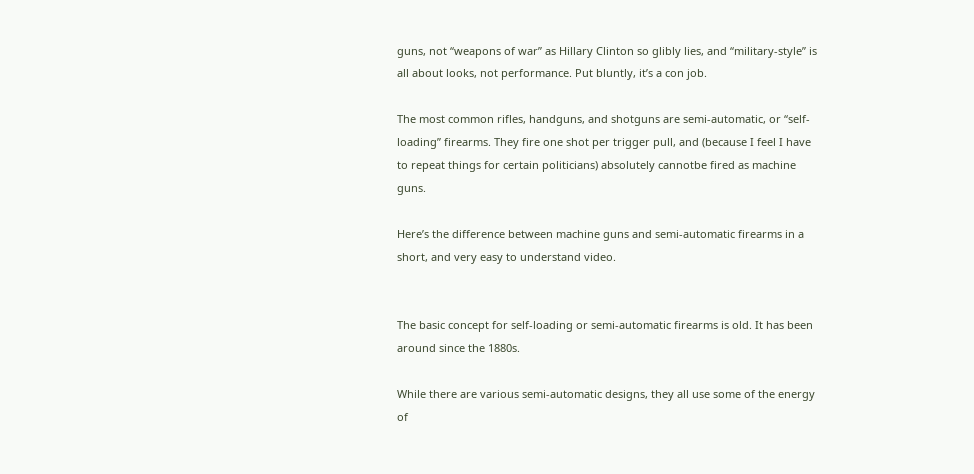guns, not “weapons of war” as Hillary Clinton so glibly lies, and “military-style” is all about looks, not performance. Put bluntly, it’s a con job.

The most common rifles, handguns, and shotguns are semi-automatic, or “self-loading” firearms. They fire one shot per trigger pull, and (because I feel I have to repeat things for certain politicians) absolutely cannotbe fired as machine guns.

Here’s the difference between machine guns and semi-automatic firearms in a short, and very easy to understand video.


The basic concept for self-loading or semi-automatic firearms is old. It has been around since the 1880s.

While there are various semi-automatic designs, they all use some of the energy of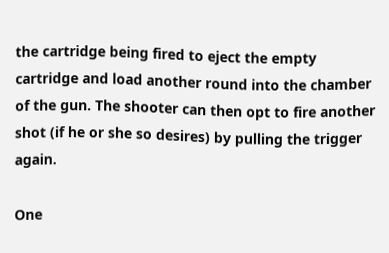the cartridge being fired to eject the empty cartridge and load another round into the chamber of the gun. The shooter can then opt to fire another shot (if he or she so desires) by pulling the trigger again.

One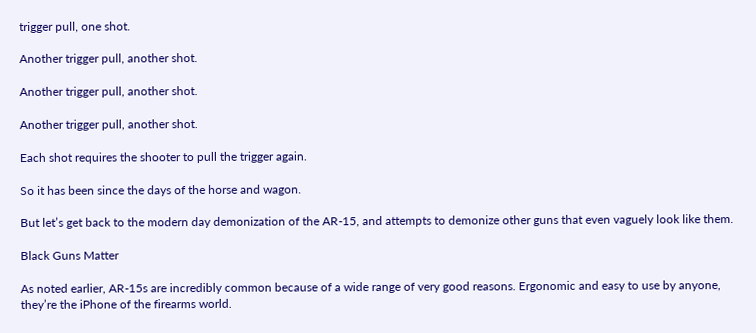trigger pull, one shot.

Another trigger pull, another shot.

Another trigger pull, another shot.

Another trigger pull, another shot.

Each shot requires the shooter to pull the trigger again.

So it has been since the days of the horse and wagon.

But let’s get back to the modern day demonization of the AR-15, and attempts to demonize other guns that even vaguely look like them.

Black Guns Matter

As noted earlier, AR-15s are incredibly common because of a wide range of very good reasons. Ergonomic and easy to use by anyone, they’re the iPhone of the firearms world.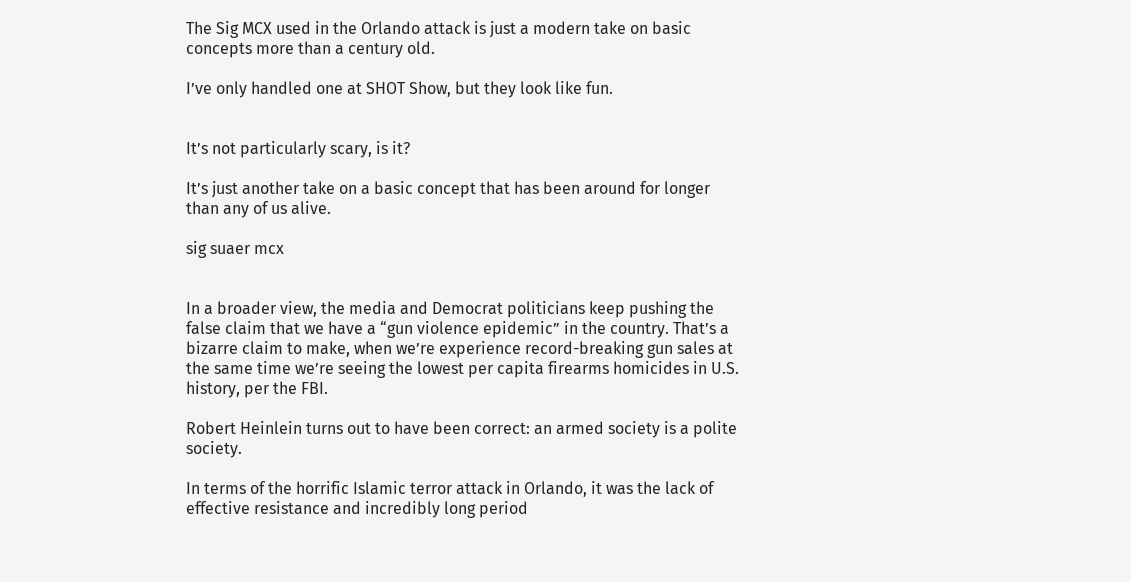The Sig MCX used in the Orlando attack is just a modern take on basic concepts more than a century old.

I’ve only handled one at SHOT Show, but they look like fun.


It’s not particularly scary, is it?

It’s just another take on a basic concept that has been around for longer than any of us alive.

sig suaer mcx


In a broader view, the media and Democrat politicians keep pushing the false claim that we have a “gun violence epidemic” in the country. That’s a bizarre claim to make, when we’re experience record-breaking gun sales at the same time we’re seeing the lowest per capita firearms homicides in U.S. history, per the FBI.

Robert Heinlein turns out to have been correct: an armed society is a polite society.

In terms of the horrific Islamic terror attack in Orlando, it was the lack of effective resistance and incredibly long period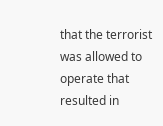that the terrorist was allowed to operate that resulted in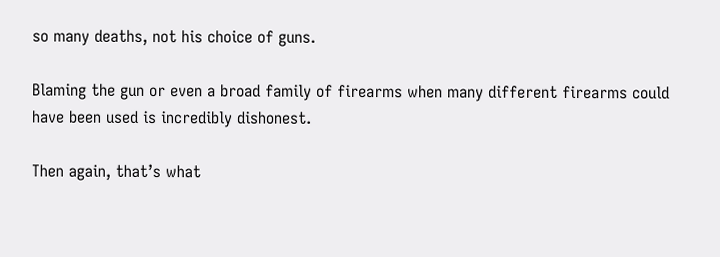so many deaths, not his choice of guns.

Blaming the gun or even a broad family of firearms when many different firearms could have been used is incredibly dishonest.

Then again, that’s what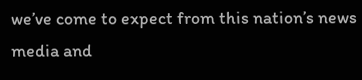we’ve come to expect from this nation’s news media and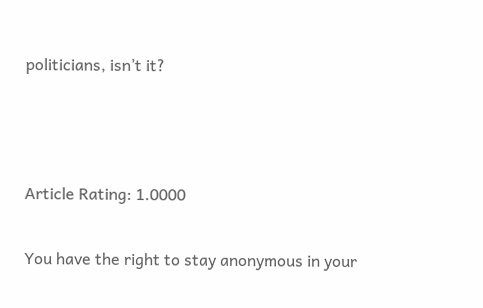politicians, isn’t it?



Article Rating: 1.0000

You have the right to stay anonymous in your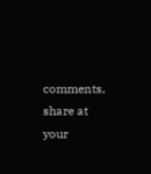comments, share at your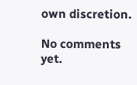own discretion.

No comments yet.